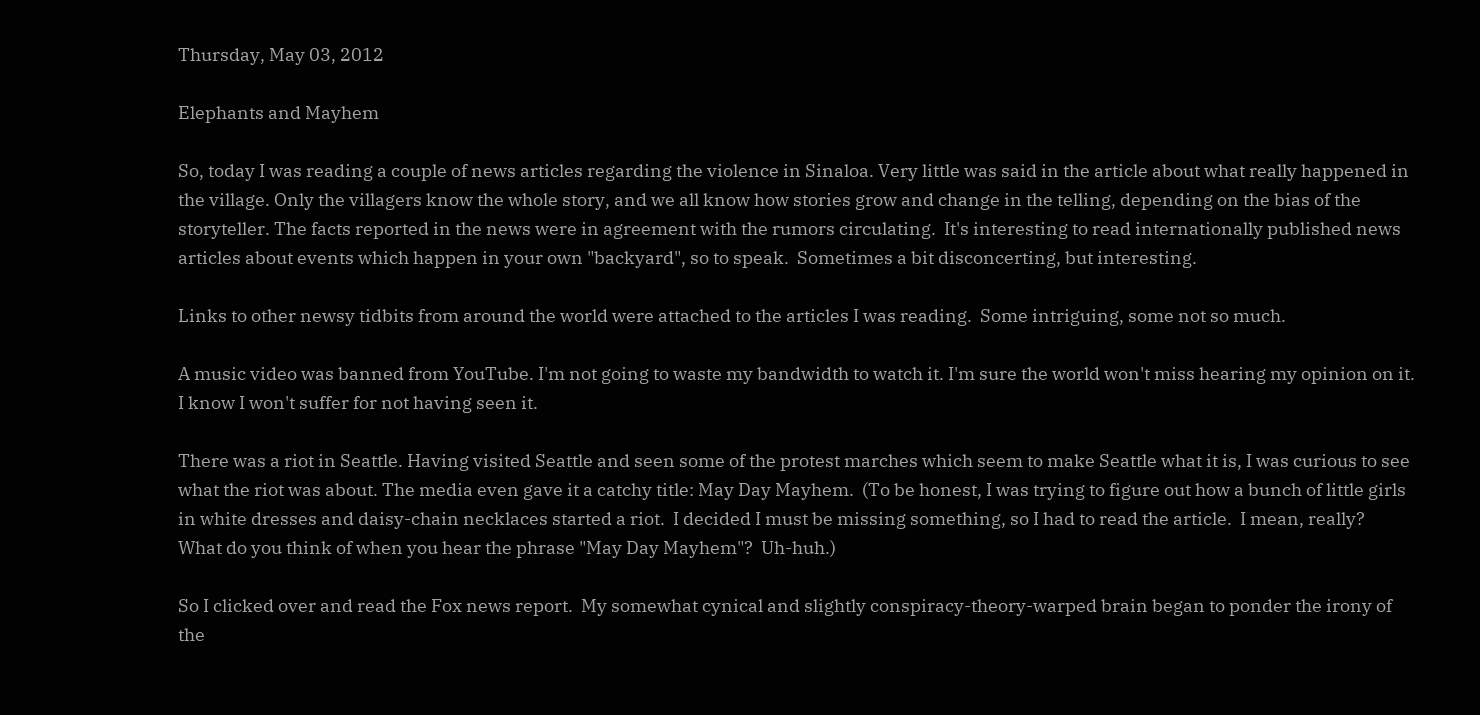Thursday, May 03, 2012

Elephants and Mayhem

So, today I was reading a couple of news articles regarding the violence in Sinaloa. Very little was said in the article about what really happened in the village. Only the villagers know the whole story, and we all know how stories grow and change in the telling, depending on the bias of the storyteller. The facts reported in the news were in agreement with the rumors circulating.  It's interesting to read internationally published news articles about events which happen in your own "backyard", so to speak.  Sometimes a bit disconcerting, but interesting.

Links to other newsy tidbits from around the world were attached to the articles I was reading.  Some intriguing, some not so much.

A music video was banned from YouTube. I'm not going to waste my bandwidth to watch it. I'm sure the world won't miss hearing my opinion on it.  I know I won't suffer for not having seen it.

There was a riot in Seattle. Having visited Seattle and seen some of the protest marches which seem to make Seattle what it is, I was curious to see what the riot was about. The media even gave it a catchy title: May Day Mayhem.  (To be honest, I was trying to figure out how a bunch of little girls in white dresses and daisy-chain necklaces started a riot.  I decided I must be missing something, so I had to read the article.  I mean, really?  What do you think of when you hear the phrase "May Day Mayhem"?  Uh-huh.)

So I clicked over and read the Fox news report.  My somewhat cynical and slightly conspiracy-theory-warped brain began to ponder the irony of the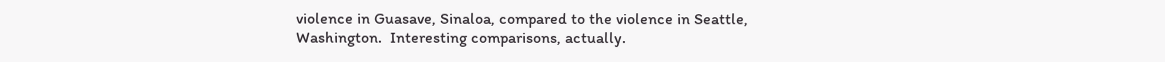violence in Guasave, Sinaloa, compared to the violence in Seattle, Washington.  Interesting comparisons, actually.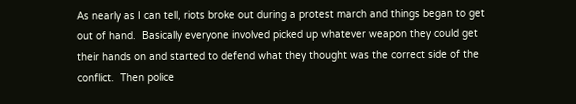As nearly as I can tell, riots broke out during a protest march and things began to get out of hand.  Basically everyone involved picked up whatever weapon they could get their hands on and started to defend what they thought was the correct side of the conflict.  Then police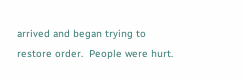arrived and began trying to restore order.  People were hurt.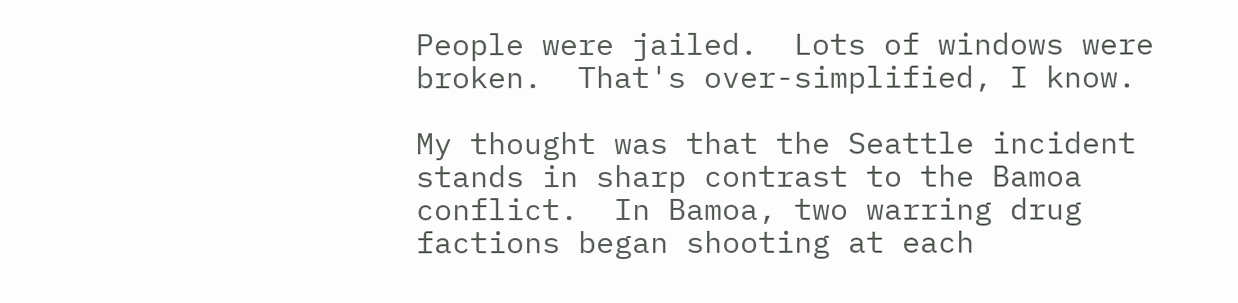People were jailed.  Lots of windows were broken.  That's over-simplified, I know.

My thought was that the Seattle incident stands in sharp contrast to the Bamoa conflict.  In Bamoa, two warring drug factions began shooting at each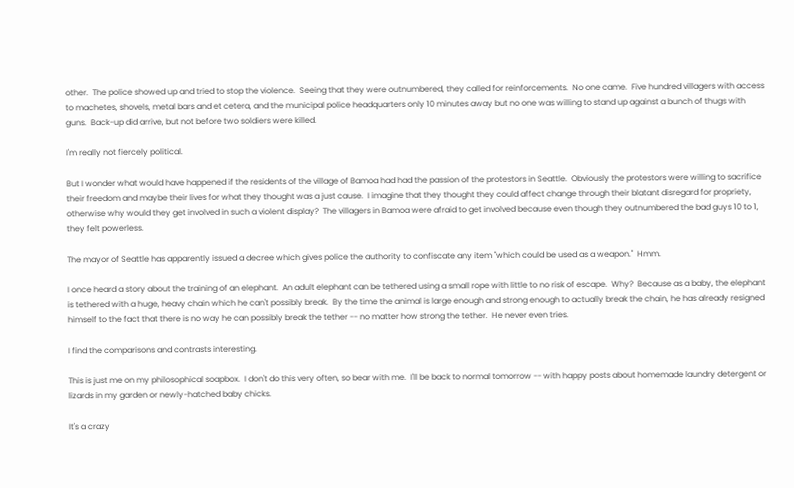other.  The police showed up and tried to stop the violence.  Seeing that they were outnumbered, they called for reinforcements.  No one came.  Five hundred villagers with access to machetes, shovels, metal bars and et cetera, and the municipal police headquarters only 10 minutes away but no one was willing to stand up against a bunch of thugs with guns.  Back-up did arrive, but not before two soldiers were killed.

I'm really not fiercely political.

But I wonder what would have happened if the residents of the village of Bamoa had had the passion of the protestors in Seattle.  Obviously the protestors were willing to sacrifice their freedom and maybe their lives for what they thought was a just cause.  I imagine that they thought they could affect change through their blatant disregard for propriety, otherwise why would they get involved in such a violent display?  The villagers in Bamoa were afraid to get involved because even though they outnumbered the bad guys 10 to 1, they felt powerless.

The mayor of Seattle has apparently issued a decree which gives police the authority to confiscate any item "which could be used as a weapon."  Hmm.

I once heard a story about the training of an elephant.  An adult elephant can be tethered using a small rope with little to no risk of escape.  Why?  Because as a baby, the elephant is tethered with a huge, heavy chain which he can't possibly break.  By the time the animal is large enough and strong enough to actually break the chain, he has already resigned himself to the fact that there is no way he can possibly break the tether -- no matter how strong the tether.  He never even tries.

I find the comparisons and contrasts interesting.

This is just me on my philosophical soapbox.  I don't do this very often, so bear with me.  I'll be back to normal tomorrow -- with happy posts about homemade laundry detergent or lizards in my garden or newly-hatched baby chicks.

It's a crazy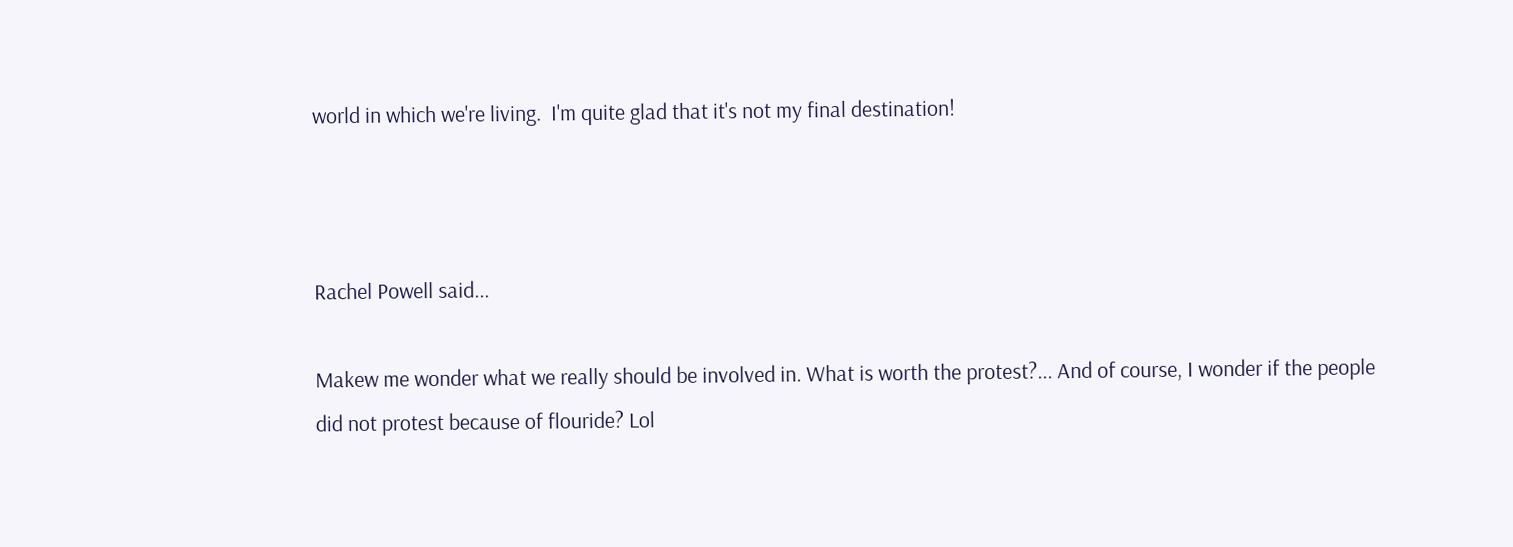world in which we're living.  I'm quite glad that it's not my final destination!



Rachel Powell said...

Makew me wonder what we really should be involved in. What is worth the protest?... And of course, I wonder if the people did not protest because of flouride? Lol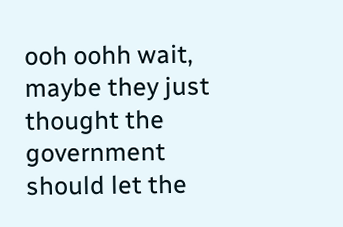ooh oohh wait, maybe they just thought the government should let the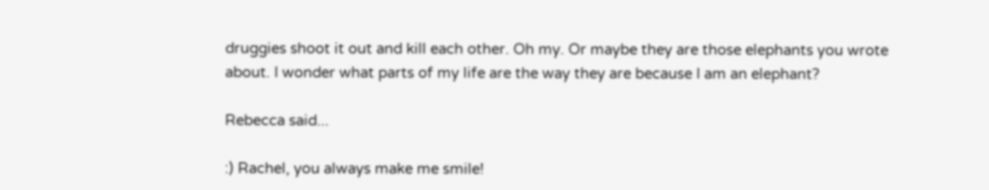druggies shoot it out and kill each other. Oh my. Or maybe they are those elephants you wrote about. I wonder what parts of my life are the way they are because I am an elephant?

Rebecca said...

:) Rachel, you always make me smile!